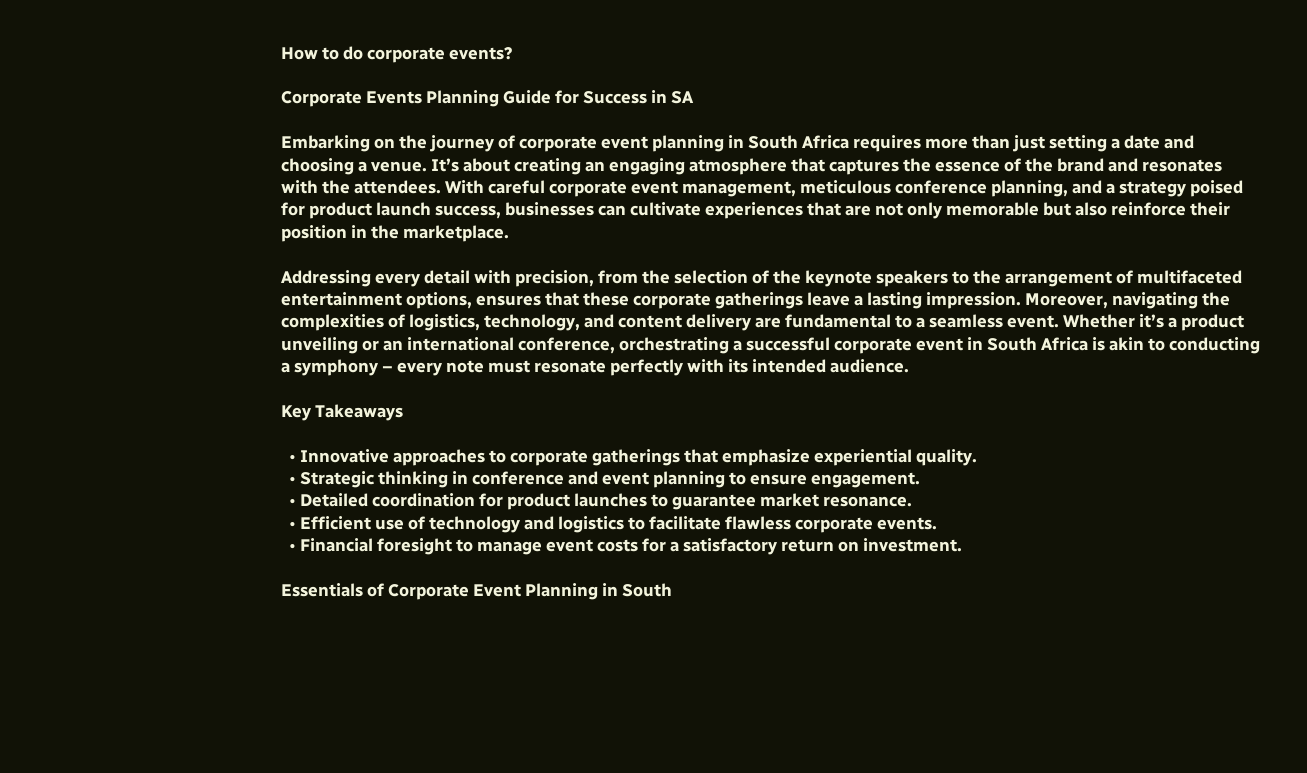How to do corporate events?

Corporate Events Planning Guide for Success in SA

Embarking on the journey of corporate event planning in South Africa requires more than just setting a date and choosing a venue. It’s about creating an engaging atmosphere that captures the essence of the brand and resonates with the attendees. With careful corporate event management, meticulous conference planning, and a strategy poised for product launch success, businesses can cultivate experiences that are not only memorable but also reinforce their position in the marketplace.

Addressing every detail with precision, from the selection of the keynote speakers to the arrangement of multifaceted entertainment options, ensures that these corporate gatherings leave a lasting impression. Moreover, navigating the complexities of logistics, technology, and content delivery are fundamental to a seamless event. Whether it’s a product unveiling or an international conference, orchestrating a successful corporate event in South Africa is akin to conducting a symphony – every note must resonate perfectly with its intended audience.

Key Takeaways

  • Innovative approaches to corporate gatherings that emphasize experiential quality.
  • Strategic thinking in conference and event planning to ensure engagement.
  • Detailed coordination for product launches to guarantee market resonance.
  • Efficient use of technology and logistics to facilitate flawless corporate events.
  • Financial foresight to manage event costs for a satisfactory return on investment.

Essentials of Corporate Event Planning in South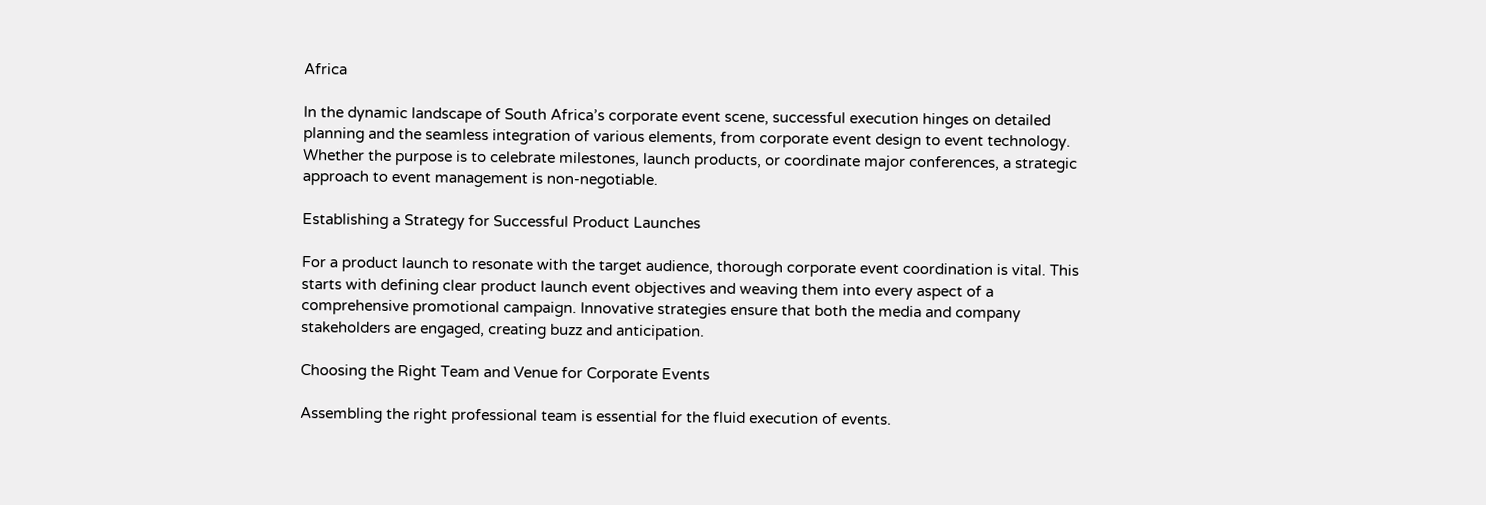Africa

In the dynamic landscape of South Africa’s corporate event scene, successful execution hinges on detailed planning and the seamless integration of various elements, from corporate event design to event technology. Whether the purpose is to celebrate milestones, launch products, or coordinate major conferences, a strategic approach to event management is non-negotiable.

Establishing a Strategy for Successful Product Launches

For a product launch to resonate with the target audience, thorough corporate event coordination is vital. This starts with defining clear product launch event objectives and weaving them into every aspect of a comprehensive promotional campaign. Innovative strategies ensure that both the media and company stakeholders are engaged, creating buzz and anticipation.

Choosing the Right Team and Venue for Corporate Events

Assembling the right professional team is essential for the fluid execution of events.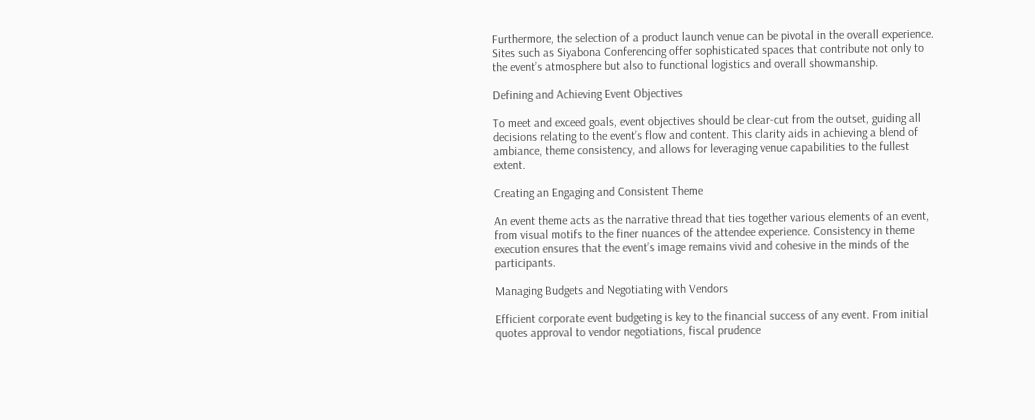Furthermore, the selection of a product launch venue can be pivotal in the overall experience. Sites such as Siyabona Conferencing offer sophisticated spaces that contribute not only to the event’s atmosphere but also to functional logistics and overall showmanship.

Defining and Achieving Event Objectives

To meet and exceed goals, event objectives should be clear-cut from the outset, guiding all decisions relating to the event’s flow and content. This clarity aids in achieving a blend of ambiance, theme consistency, and allows for leveraging venue capabilities to the fullest extent.

Creating an Engaging and Consistent Theme

An event theme acts as the narrative thread that ties together various elements of an event, from visual motifs to the finer nuances of the attendee experience. Consistency in theme execution ensures that the event’s image remains vivid and cohesive in the minds of the participants.

Managing Budgets and Negotiating with Vendors

Efficient corporate event budgeting is key to the financial success of any event. From initial quotes approval to vendor negotiations, fiscal prudence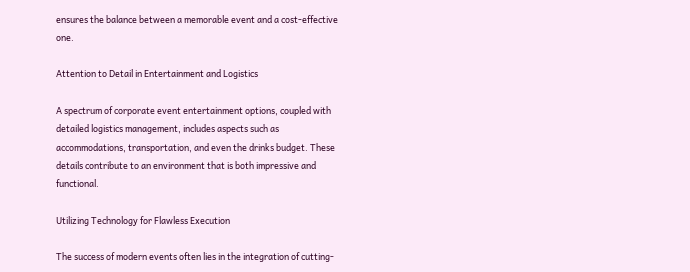ensures the balance between a memorable event and a cost-effective one.

Attention to Detail in Entertainment and Logistics

A spectrum of corporate event entertainment options, coupled with detailed logistics management, includes aspects such as accommodations, transportation, and even the drinks budget. These details contribute to an environment that is both impressive and functional.

Utilizing Technology for Flawless Execution

The success of modern events often lies in the integration of cutting-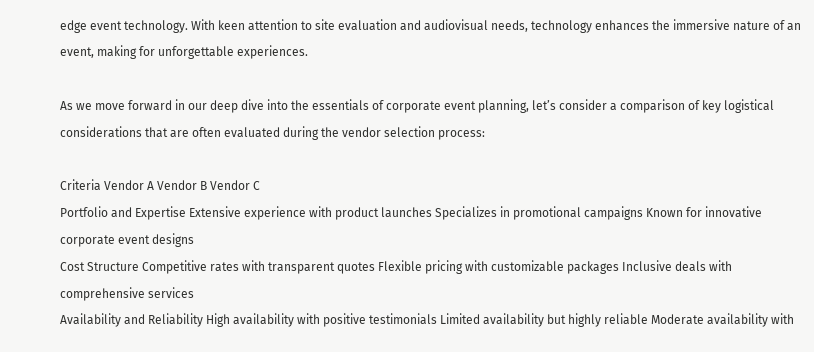edge event technology. With keen attention to site evaluation and audiovisual needs, technology enhances the immersive nature of an event, making for unforgettable experiences.

As we move forward in our deep dive into the essentials of corporate event planning, let’s consider a comparison of key logistical considerations that are often evaluated during the vendor selection process:

Criteria Vendor A Vendor B Vendor C
Portfolio and Expertise Extensive experience with product launches Specializes in promotional campaigns Known for innovative corporate event designs
Cost Structure Competitive rates with transparent quotes Flexible pricing with customizable packages Inclusive deals with comprehensive services
Availability and Reliability High availability with positive testimonials Limited availability but highly reliable Moderate availability with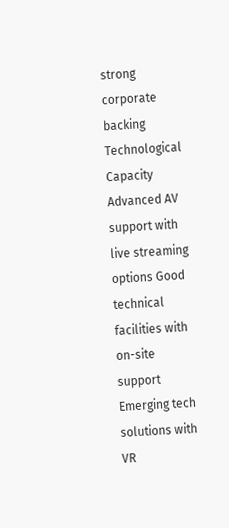strong corporate backing
Technological Capacity Advanced AV support with live streaming options Good technical facilities with on-site support Emerging tech solutions with VR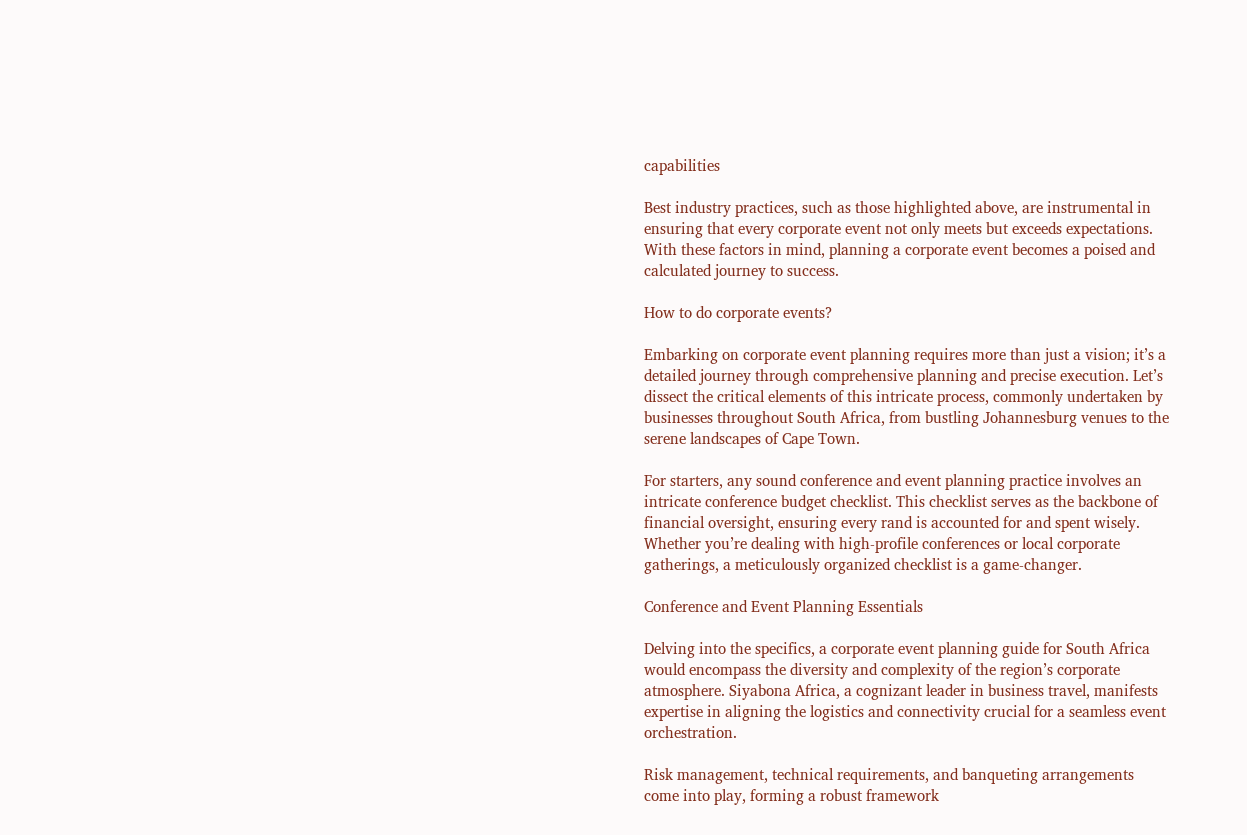capabilities

Best industry practices, such as those highlighted above, are instrumental in ensuring that every corporate event not only meets but exceeds expectations. With these factors in mind, planning a corporate event becomes a poised and calculated journey to success.

How to do corporate events?

Embarking on corporate event planning requires more than just a vision; it’s a detailed journey through comprehensive planning and precise execution. Let’s dissect the critical elements of this intricate process, commonly undertaken by businesses throughout South Africa, from bustling Johannesburg venues to the serene landscapes of Cape Town.

For starters, any sound conference and event planning practice involves an intricate conference budget checklist. This checklist serves as the backbone of financial oversight, ensuring every rand is accounted for and spent wisely. Whether you’re dealing with high-profile conferences or local corporate gatherings, a meticulously organized checklist is a game-changer.

Conference and Event Planning Essentials

Delving into the specifics, a corporate event planning guide for South Africa would encompass the diversity and complexity of the region’s corporate atmosphere. Siyabona Africa, a cognizant leader in business travel, manifests expertise in aligning the logistics and connectivity crucial for a seamless event orchestration.

Risk management, technical requirements, and banqueting arrangements come into play, forming a robust framework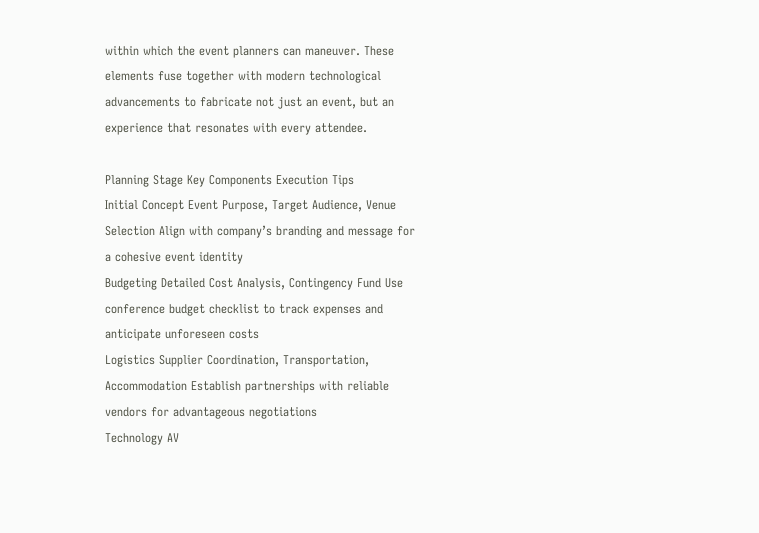within which the event planners can maneuver. These elements fuse together with modern technological advancements to fabricate not just an event, but an experience that resonates with every attendee.

Planning Stage Key Components Execution Tips
Initial Concept Event Purpose, Target Audience, Venue Selection Align with company’s branding and message for a cohesive event identity
Budgeting Detailed Cost Analysis, Contingency Fund Use conference budget checklist to track expenses and anticipate unforeseen costs
Logistics Supplier Coordination, Transportation, Accommodation Establish partnerships with reliable vendors for advantageous negotiations
Technology AV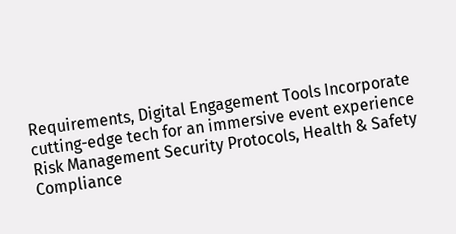Requirements, Digital Engagement Tools Incorporate cutting-edge tech for an immersive event experience
Risk Management Security Protocols, Health & Safety Compliance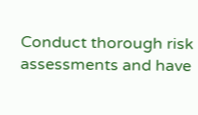Conduct thorough risk assessments and have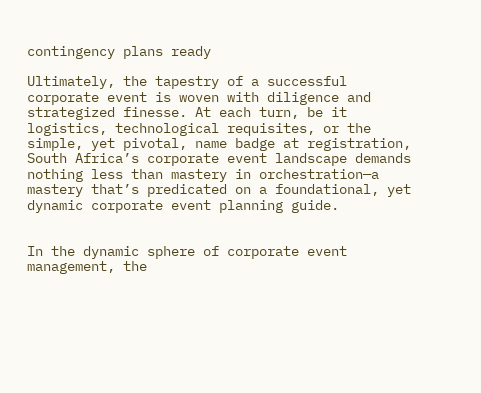contingency plans ready

Ultimately, the tapestry of a successful corporate event is woven with diligence and strategized finesse. At each turn, be it logistics, technological requisites, or the simple, yet pivotal, name badge at registration, South Africa’s corporate event landscape demands nothing less than mastery in orchestration—a mastery that’s predicated on a foundational, yet dynamic corporate event planning guide.


In the dynamic sphere of corporate event management, the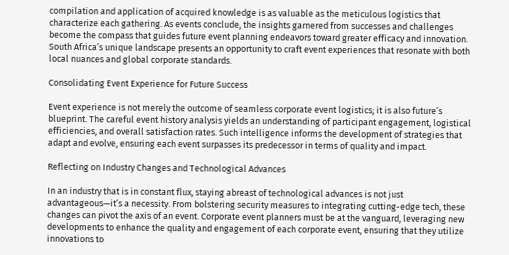compilation and application of acquired knowledge is as valuable as the meticulous logistics that characterize each gathering. As events conclude, the insights garnered from successes and challenges become the compass that guides future event planning endeavors toward greater efficacy and innovation. South Africa’s unique landscape presents an opportunity to craft event experiences that resonate with both local nuances and global corporate standards.

Consolidating Event Experience for Future Success

Event experience is not merely the outcome of seamless corporate event logistics; it is also future’s blueprint. The careful event history analysis yields an understanding of participant engagement, logistical efficiencies, and overall satisfaction rates. Such intelligence informs the development of strategies that adapt and evolve, ensuring each event surpasses its predecessor in terms of quality and impact.

Reflecting on Industry Changes and Technological Advances

In an industry that is in constant flux, staying abreast of technological advances is not just advantageous—it’s a necessity. From bolstering security measures to integrating cutting-edge tech, these changes can pivot the axis of an event. Corporate event planners must be at the vanguard, leveraging new developments to enhance the quality and engagement of each corporate event, ensuring that they utilize innovations to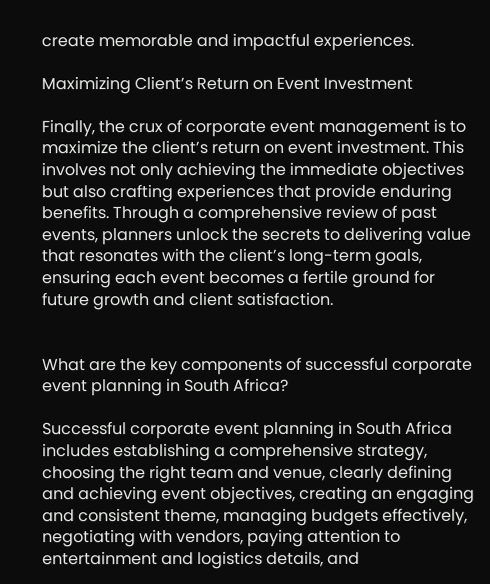create memorable and impactful experiences.

Maximizing Client’s Return on Event Investment

Finally, the crux of corporate event management is to maximize the client’s return on event investment. This involves not only achieving the immediate objectives but also crafting experiences that provide enduring benefits. Through a comprehensive review of past events, planners unlock the secrets to delivering value that resonates with the client’s long-term goals, ensuring each event becomes a fertile ground for future growth and client satisfaction.


What are the key components of successful corporate event planning in South Africa?

Successful corporate event planning in South Africa includes establishing a comprehensive strategy, choosing the right team and venue, clearly defining and achieving event objectives, creating an engaging and consistent theme, managing budgets effectively, negotiating with vendors, paying attention to entertainment and logistics details, and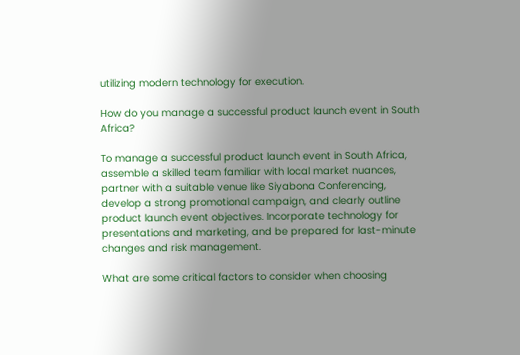utilizing modern technology for execution.

How do you manage a successful product launch event in South Africa?

To manage a successful product launch event in South Africa, assemble a skilled team familiar with local market nuances, partner with a suitable venue like Siyabona Conferencing, develop a strong promotional campaign, and clearly outline product launch event objectives. Incorporate technology for presentations and marketing, and be prepared for last-minute changes and risk management.

What are some critical factors to consider when choosing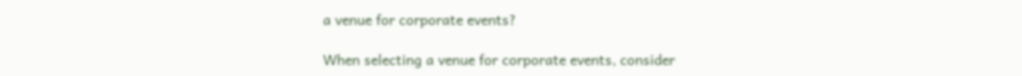a venue for corporate events?

When selecting a venue for corporate events, consider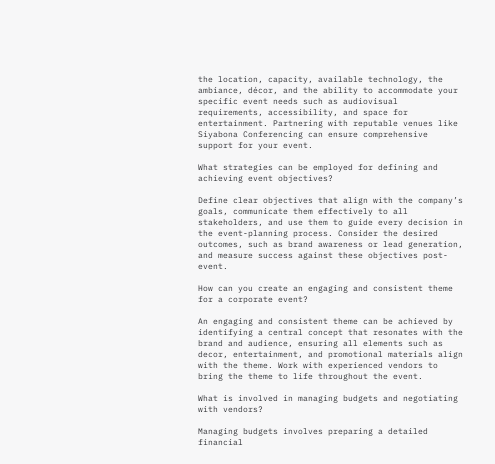the location, capacity, available technology, the ambiance, décor, and the ability to accommodate your specific event needs such as audiovisual requirements, accessibility, and space for entertainment. Partnering with reputable venues like Siyabona Conferencing can ensure comprehensive support for your event.

What strategies can be employed for defining and achieving event objectives?

Define clear objectives that align with the company’s goals, communicate them effectively to all stakeholders, and use them to guide every decision in the event-planning process. Consider the desired outcomes, such as brand awareness or lead generation, and measure success against these objectives post-event.

How can you create an engaging and consistent theme for a corporate event?

An engaging and consistent theme can be achieved by identifying a central concept that resonates with the brand and audience, ensuring all elements such as decor, entertainment, and promotional materials align with the theme. Work with experienced vendors to bring the theme to life throughout the event.

What is involved in managing budgets and negotiating with vendors?

Managing budgets involves preparing a detailed financial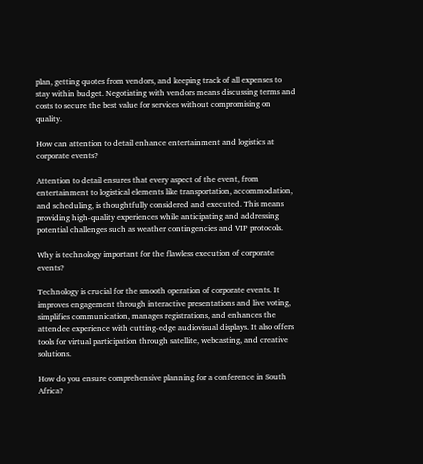plan, getting quotes from vendors, and keeping track of all expenses to stay within budget. Negotiating with vendors means discussing terms and costs to secure the best value for services without compromising on quality.

How can attention to detail enhance entertainment and logistics at corporate events?

Attention to detail ensures that every aspect of the event, from entertainment to logistical elements like transportation, accommodation, and scheduling, is thoughtfully considered and executed. This means providing high-quality experiences while anticipating and addressing potential challenges such as weather contingencies and VIP protocols.

Why is technology important for the flawless execution of corporate events?

Technology is crucial for the smooth operation of corporate events. It improves engagement through interactive presentations and live voting, simplifies communication, manages registrations, and enhances the attendee experience with cutting-edge audiovisual displays. It also offers tools for virtual participation through satellite, webcasting, and creative solutions.

How do you ensure comprehensive planning for a conference in South Africa?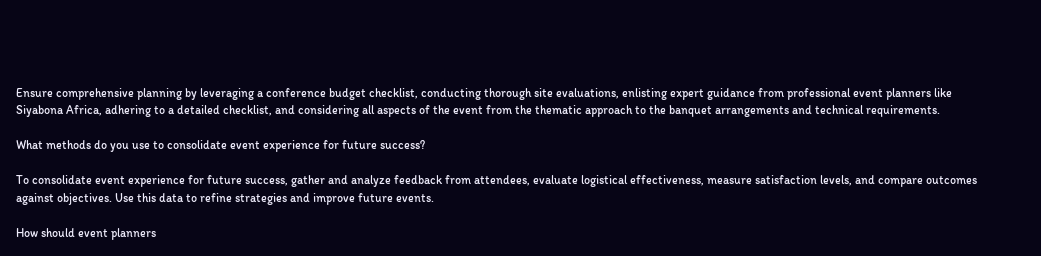Ensure comprehensive planning by leveraging a conference budget checklist, conducting thorough site evaluations, enlisting expert guidance from professional event planners like Siyabona Africa, adhering to a detailed checklist, and considering all aspects of the event from the thematic approach to the banquet arrangements and technical requirements.

What methods do you use to consolidate event experience for future success?

To consolidate event experience for future success, gather and analyze feedback from attendees, evaluate logistical effectiveness, measure satisfaction levels, and compare outcomes against objectives. Use this data to refine strategies and improve future events.

How should event planners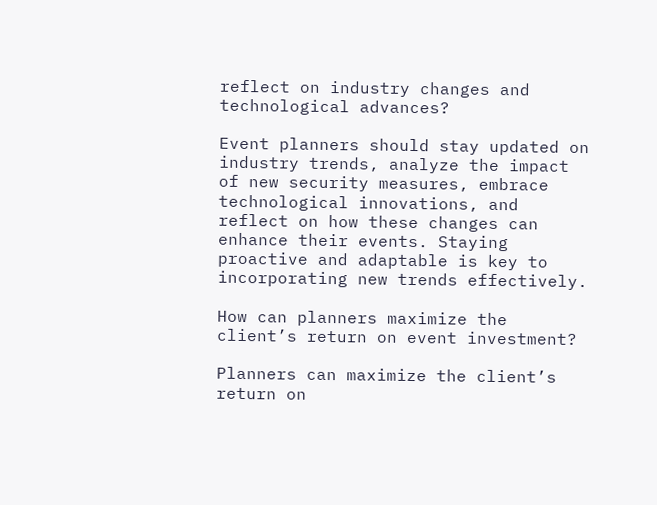reflect on industry changes and technological advances?

Event planners should stay updated on industry trends, analyze the impact of new security measures, embrace technological innovations, and reflect on how these changes can enhance their events. Staying proactive and adaptable is key to incorporating new trends effectively.

How can planners maximize the client’s return on event investment?

Planners can maximize the client’s return on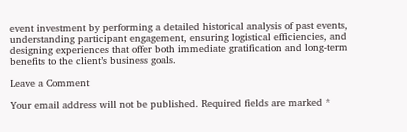event investment by performing a detailed historical analysis of past events, understanding participant engagement, ensuring logistical efficiencies, and designing experiences that offer both immediate gratification and long-term benefits to the client’s business goals.

Leave a Comment

Your email address will not be published. Required fields are marked *